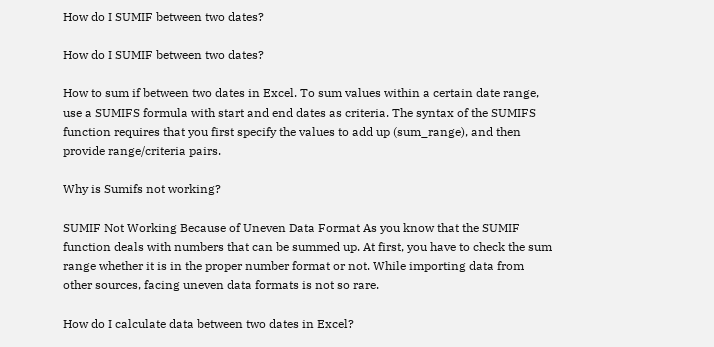How do I SUMIF between two dates?

How do I SUMIF between two dates?

How to sum if between two dates in Excel. To sum values within a certain date range, use a SUMIFS formula with start and end dates as criteria. The syntax of the SUMIFS function requires that you first specify the values to add up (sum_range), and then provide range/criteria pairs.

Why is Sumifs not working?

SUMIF Not Working Because of Uneven Data Format As you know that the SUMIF function deals with numbers that can be summed up. At first, you have to check the sum range whether it is in the proper number format or not. While importing data from other sources, facing uneven data formats is not so rare.

How do I calculate data between two dates in Excel?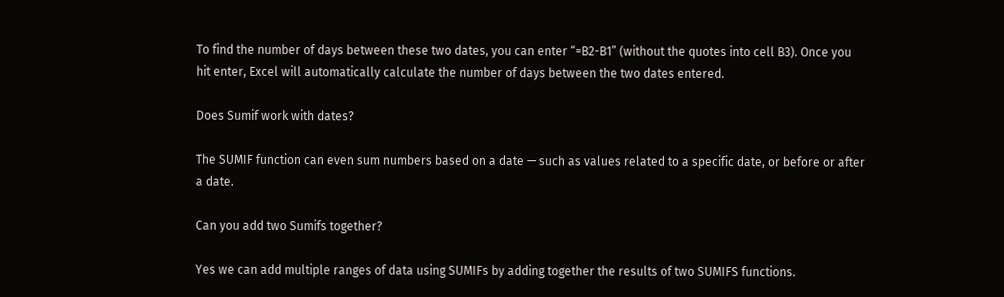To find the number of days between these two dates, you can enter “=B2-B1” (without the quotes into cell B3). Once you hit enter, Excel will automatically calculate the number of days between the two dates entered.

Does Sumif work with dates?

The SUMIF function can even sum numbers based on a date — such as values related to a specific date, or before or after a date.

Can you add two Sumifs together?

Yes we can add multiple ranges of data using SUMIFs by adding together the results of two SUMIFS functions.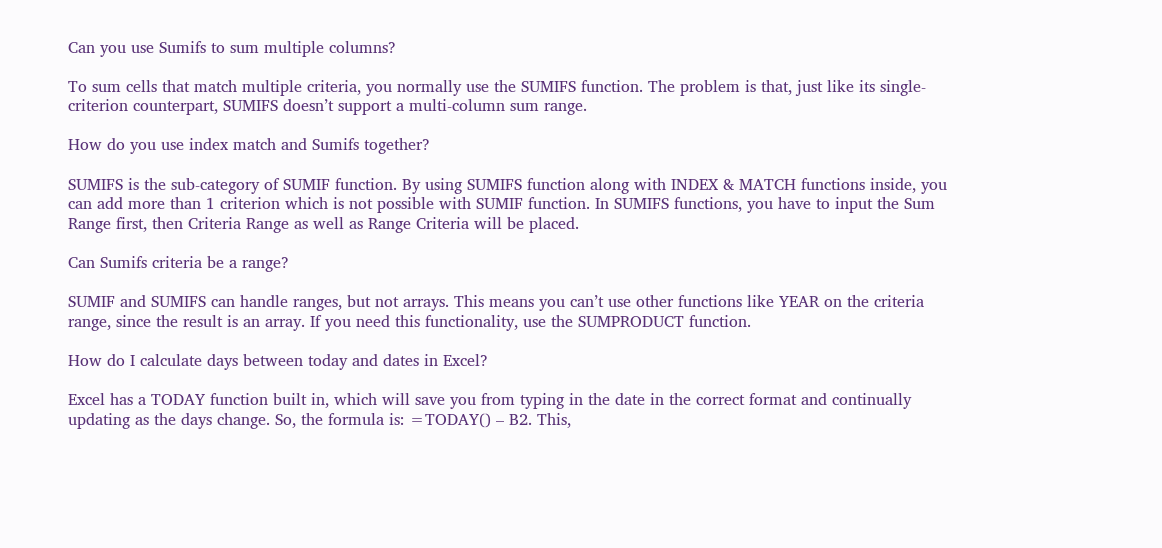Can you use Sumifs to sum multiple columns?

To sum cells that match multiple criteria, you normally use the SUMIFS function. The problem is that, just like its single-criterion counterpart, SUMIFS doesn’t support a multi-column sum range.

How do you use index match and Sumifs together?

SUMIFS is the sub-category of SUMIF function. By using SUMIFS function along with INDEX & MATCH functions inside, you can add more than 1 criterion which is not possible with SUMIF function. In SUMIFS functions, you have to input the Sum Range first, then Criteria Range as well as Range Criteria will be placed.

Can Sumifs criteria be a range?

SUMIF and SUMIFS can handle ranges, but not arrays. This means you can’t use other functions like YEAR on the criteria range, since the result is an array. If you need this functionality, use the SUMPRODUCT function.

How do I calculate days between today and dates in Excel?

Excel has a TODAY function built in, which will save you from typing in the date in the correct format and continually updating as the days change. So, the formula is: =TODAY() – B2. This,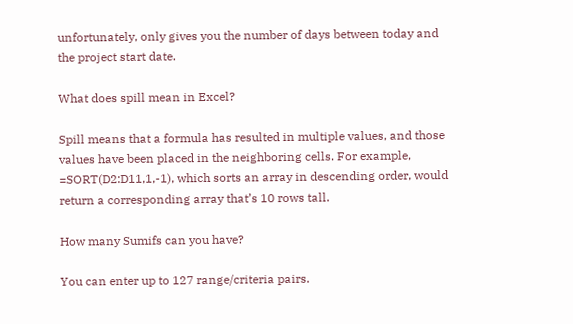unfortunately, only gives you the number of days between today and the project start date.

What does spill mean in Excel?

Spill means that a formula has resulted in multiple values, and those values have been placed in the neighboring cells. For example, =SORT(D2:D11,1,-1), which sorts an array in descending order, would return a corresponding array that’s 10 rows tall.

How many Sumifs can you have?

You can enter up to 127 range/criteria pairs.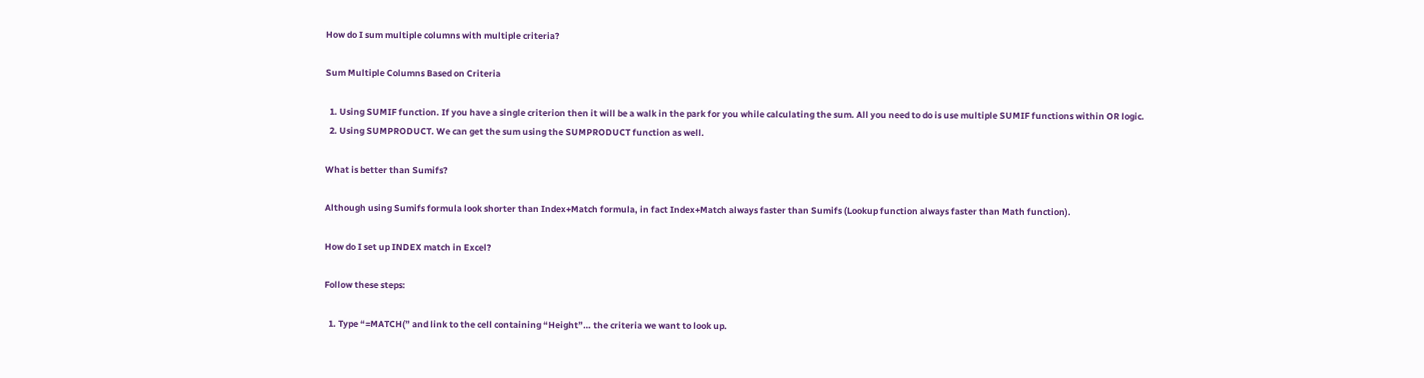How do I sum multiple columns with multiple criteria?

Sum Multiple Columns Based on Criteria

  1. Using SUMIF function. If you have a single criterion then it will be a walk in the park for you while calculating the sum. All you need to do is use multiple SUMIF functions within OR logic.
  2. Using SUMPRODUCT. We can get the sum using the SUMPRODUCT function as well.

What is better than Sumifs?

Although using Sumifs formula look shorter than Index+Match formula, in fact Index+Match always faster than Sumifs (Lookup function always faster than Math function).

How do I set up INDEX match in Excel?

Follow these steps:

  1. Type “=MATCH(” and link to the cell containing “Height”… the criteria we want to look up.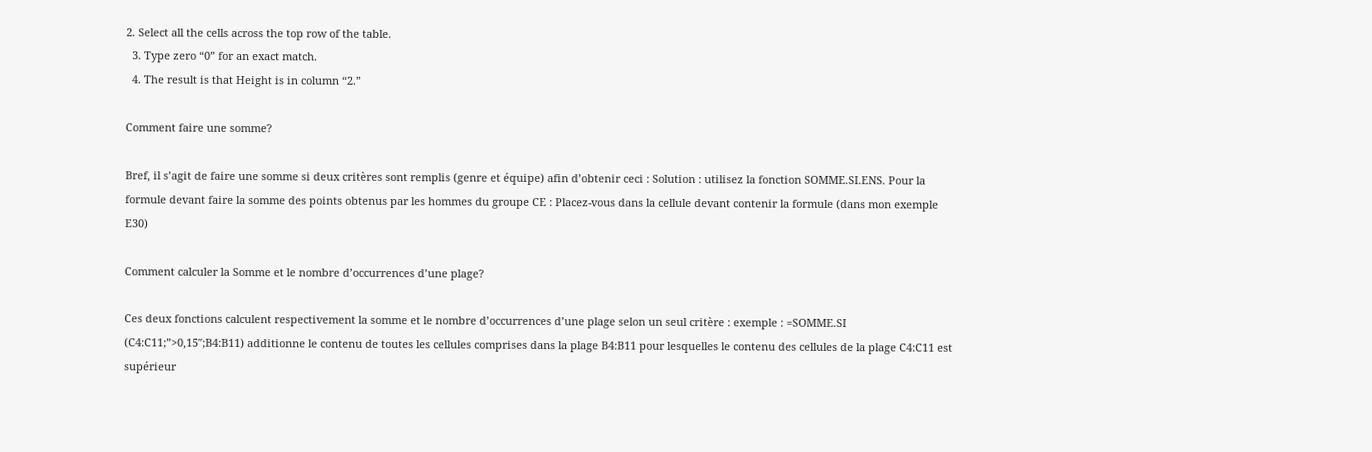2. Select all the cells across the top row of the table.
  3. Type zero “0” for an exact match.
  4. The result is that Height is in column “2.”

Comment faire une somme?

Bref, il s’agit de faire une somme si deux critères sont remplis (genre et équipe) afin d’obtenir ceci : Solution : utilisez la fonction SOMME.SI.ENS. Pour la formule devant faire la somme des points obtenus par les hommes du groupe CE : Placez-vous dans la cellule devant contenir la formule (dans mon exemple E30)

Comment calculer la Somme et le nombre d’occurrences d’une plage?

Ces deux fonctions calculent respectivement la somme et le nombre d’occurrences d’une plage selon un seul critère : exemple : =SOMME.SI (C4:C11;”>0,15″;B4:B11) additionne le contenu de toutes les cellules comprises dans la plage B4:B11 pour lesquelles le contenu des cellules de la plage C4:C11 est supérieur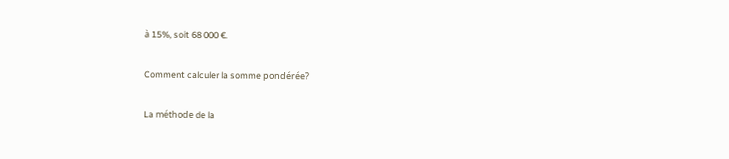à 15%, soit 68 000 €.

Comment calculer la somme pondérée?

La méthode de la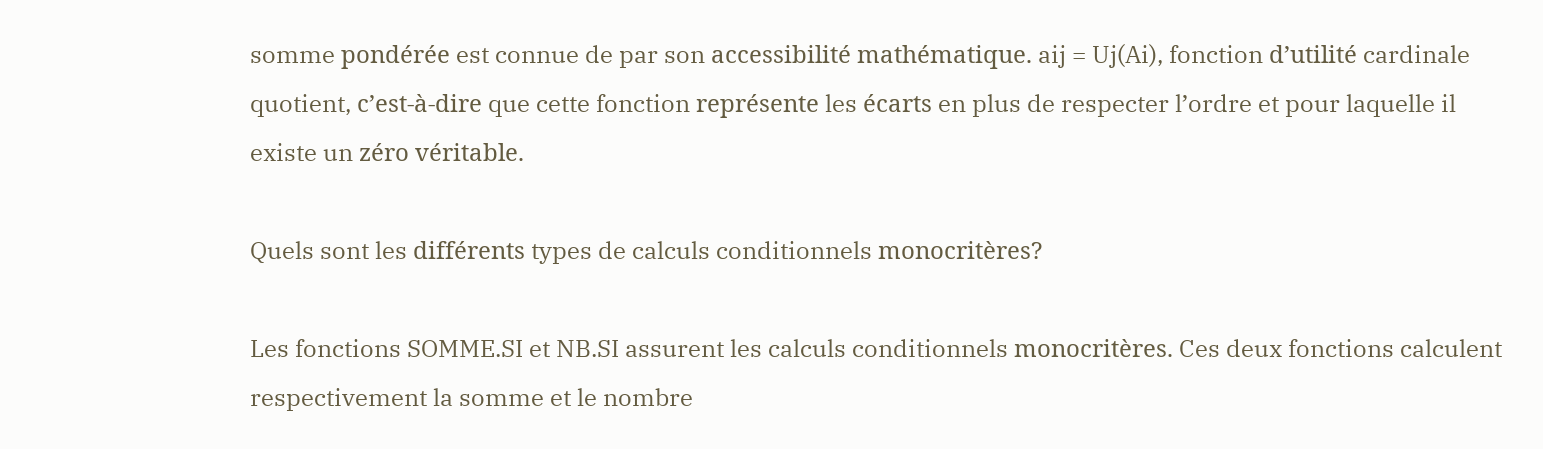somme pondérée est connue de par son accessibilité mathématique. aij = Uj(Ai), fonction d’utilité cardinale quotient, c’est-à-dire que cette fonction représente les écarts en plus de respecter l’ordre et pour laquelle il existe un zéro véritable.

Quels sont les différents types de calculs conditionnels monocritères?

Les fonctions SOMME.SI et NB.SI assurent les calculs conditionnels monocritères. Ces deux fonctions calculent respectivement la somme et le nombre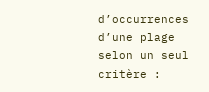d’occurrences d’une plage selon un seul critère :